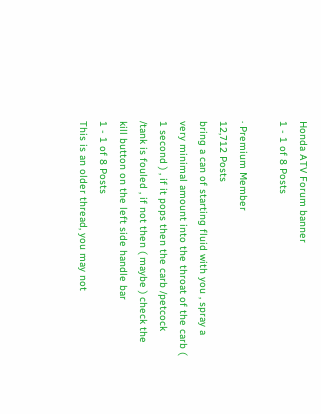Honda ATV Forum banner
1 - 1 of 8 Posts

· Premium Member
12,712 Posts
bring a can of starting fluid with you , spray a very minimal amount into the throat of the carb ( 1 second ) , if it pops then the carb /petcock /tank is fouled , if not then ( maybe ) check the kill button on the left side handle bar
1 - 1 of 8 Posts
This is an older thread, you may not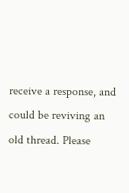receive a response, and could be reviving an old thread. Please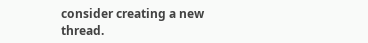consider creating a new thread.